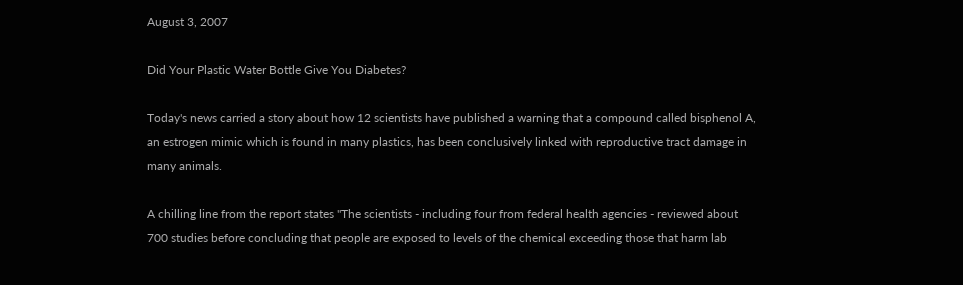August 3, 2007

Did Your Plastic Water Bottle Give You Diabetes?

Today's news carried a story about how 12 scientists have published a warning that a compound called bisphenol A, an estrogen mimic which is found in many plastics, has been conclusively linked with reproductive tract damage in many animals.

A chilling line from the report states "The scientists - including four from federal health agencies - reviewed about 700 studies before concluding that people are exposed to levels of the chemical exceeding those that harm lab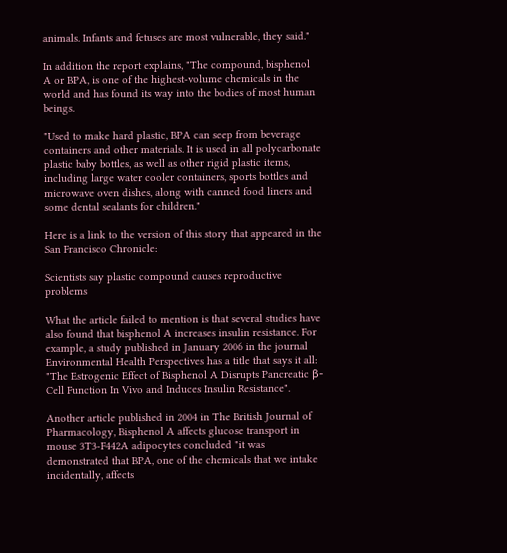animals. Infants and fetuses are most vulnerable, they said."

In addition the report explains, "The compound, bisphenol A or BPA, is one of the highest-volume chemicals in the world and has found its way into the bodies of most human beings.

"Used to make hard plastic, BPA can seep from beverage containers and other materials. It is used in all polycarbonate plastic baby bottles, as well as other rigid plastic items, including large water cooler containers, sports bottles and microwave oven dishes, along with canned food liners and some dental sealants for children."

Here is a link to the version of this story that appeared in the San Francisco Chronicle:

Scientists say plastic compound causes reproductive problems

What the article failed to mention is that several studies have also found that bisphenol A increases insulin resistance. For example, a study published in January 2006 in the journal Environmental Health Perspectives has a title that says it all:
"The Estrogenic Effect of Bisphenol A Disrupts Pancreatic β-Cell Function In Vivo and Induces Insulin Resistance".

Another article published in 2004 in The British Journal of Pharmacology, Bisphenol A affects glucose transport in mouse 3T3-F442A adipocytes concluded "it was demonstrated that BPA, one of the chemicals that we intake incidentally, affects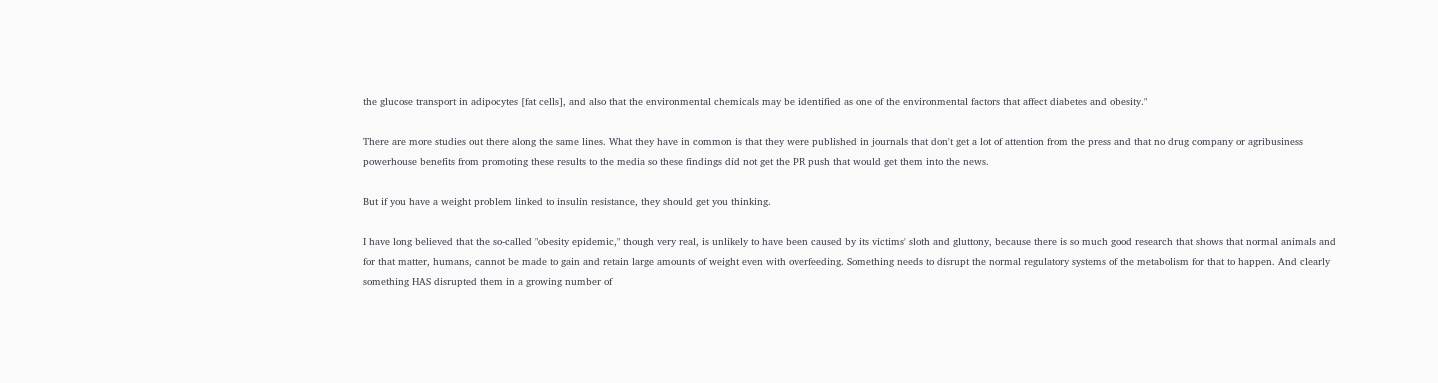the glucose transport in adipocytes [fat cells], and also that the environmental chemicals may be identified as one of the environmental factors that affect diabetes and obesity."

There are more studies out there along the same lines. What they have in common is that they were published in journals that don't get a lot of attention from the press and that no drug company or agribusiness powerhouse benefits from promoting these results to the media so these findings did not get the PR push that would get them into the news.

But if you have a weight problem linked to insulin resistance, they should get you thinking.

I have long believed that the so-called "obesity epidemic," though very real, is unlikely to have been caused by its victims' sloth and gluttony, because there is so much good research that shows that normal animals and for that matter, humans, cannot be made to gain and retain large amounts of weight even with overfeeding. Something needs to disrupt the normal regulatory systems of the metabolism for that to happen. And clearly something HAS disrupted them in a growing number of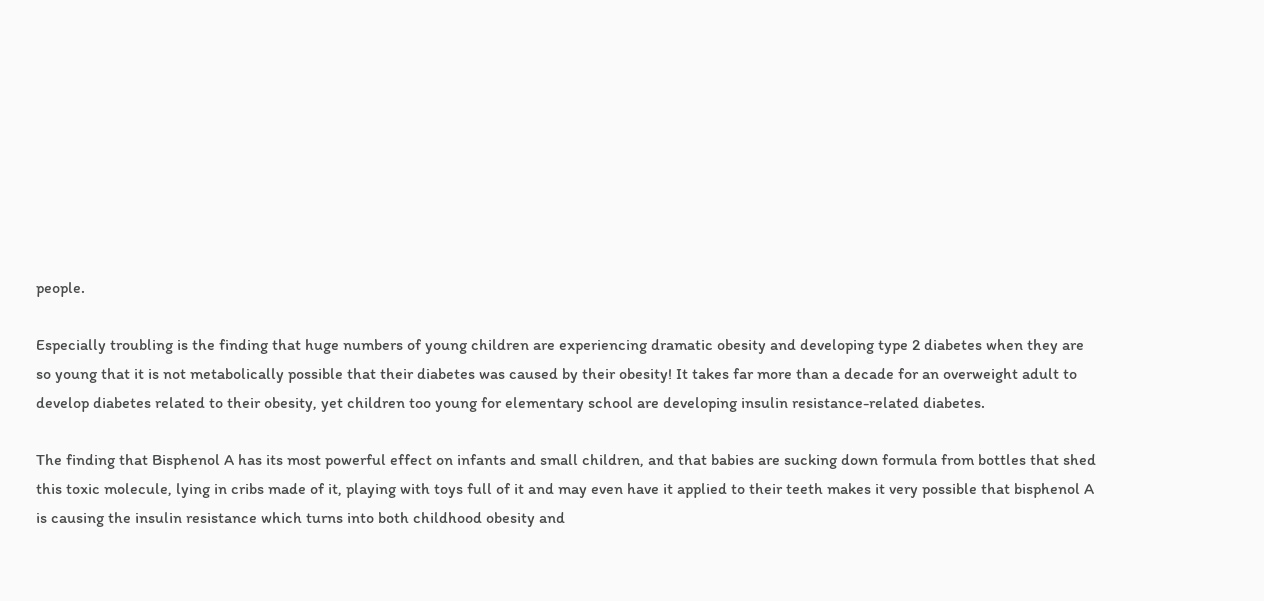people.

Especially troubling is the finding that huge numbers of young children are experiencing dramatic obesity and developing type 2 diabetes when they are so young that it is not metabolically possible that their diabetes was caused by their obesity! It takes far more than a decade for an overweight adult to develop diabetes related to their obesity, yet children too young for elementary school are developing insulin resistance-related diabetes.

The finding that Bisphenol A has its most powerful effect on infants and small children, and that babies are sucking down formula from bottles that shed this toxic molecule, lying in cribs made of it, playing with toys full of it and may even have it applied to their teeth makes it very possible that bisphenol A is causing the insulin resistance which turns into both childhood obesity and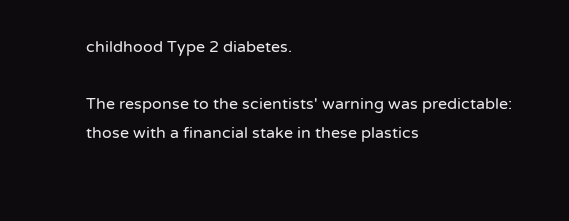childhood Type 2 diabetes.

The response to the scientists' warning was predictable: those with a financial stake in these plastics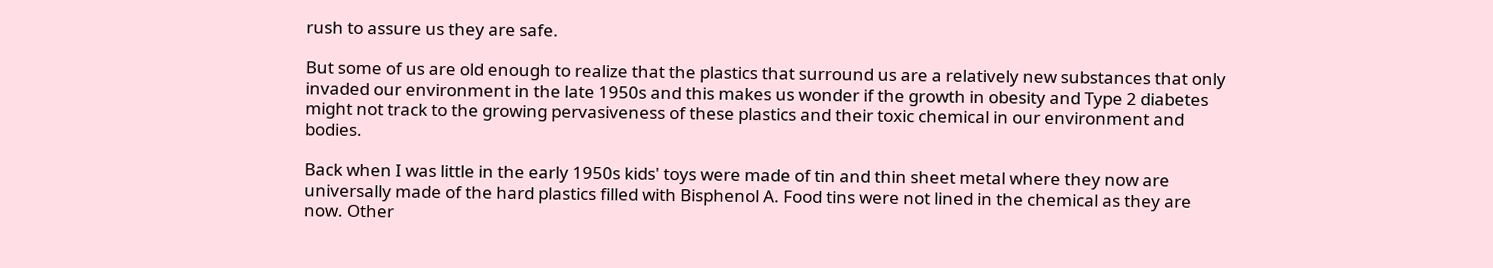rush to assure us they are safe.

But some of us are old enough to realize that the plastics that surround us are a relatively new substances that only invaded our environment in the late 1950s and this makes us wonder if the growth in obesity and Type 2 diabetes might not track to the growing pervasiveness of these plastics and their toxic chemical in our environment and bodies.

Back when I was little in the early 1950s kids' toys were made of tin and thin sheet metal where they now are universally made of the hard plastics filled with Bisphenol A. Food tins were not lined in the chemical as they are now. Other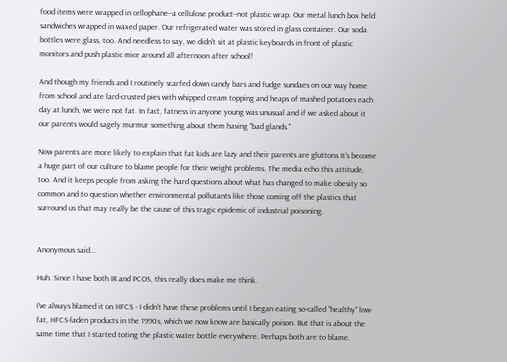food items were wrapped in cellophane--a cellulose product--not plastic wrap. Our metal lunch box held sandwiches wrapped in waxed paper. Our refrigerated water was stored in glass container. Our soda bottles were glass, too. And needless to say, we didn't sit at plastic keyboards in front of plastic monitors and push plastic mice around all afternoon after school!

And though my friends and I routinely scarfed down candy bars and fudge sundaes on our way home from school and ate lard-crusted pies with whipped cream topping and heaps of mashed potatoes each day at lunch, we were not fat. In fact, fatness in anyone young was unusual and if we asked about it our parents would sagely murmur something about them having "bad glands."

Now parents are more likely to explain that fat kids are lazy and their parents are gluttons It's become a huge part of our culture to blame people for their weight problems. The media echo this attitude, too. And it keeps people from asking the hard questions about what has changed to make obesity so common and to question whether environmental pollutants like those coming off the plastics that surround us that may really be the cause of this tragic epidemic of industrial poisoning.


Anonymous said...

Huh. Since I have both IR and PCOS, this really does make me think.

I've always blamed it on HFCS - I didn't have these problems until I began eating so-called "healthy" low-fat, HFCS-laden products in the 1990s, which we now know are basically poison. But that is about the same time that I started toting the plastic water bottle everywhere. Perhaps both are to blame.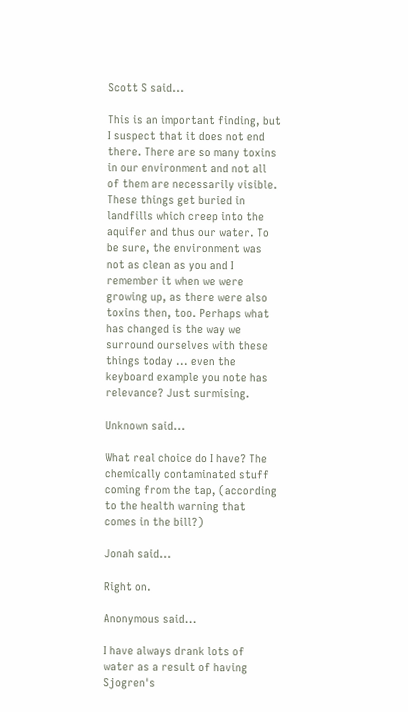Scott S said...

This is an important finding, but I suspect that it does not end there. There are so many toxins in our environment and not all of them are necessarily visible. These things get buried in landfills which creep into the aquifer and thus our water. To be sure, the environment was not as clean as you and I remember it when we were growing up, as there were also toxins then, too. Perhaps what has changed is the way we surround ourselves with these things today ... even the keyboard example you note has relevance? Just surmising.

Unknown said...

What real choice do I have? The chemically contaminated stuff coming from the tap, (according to the health warning that comes in the bill?)

Jonah said...

Right on.

Anonymous said...

I have always drank lots of water as a result of having Sjogren's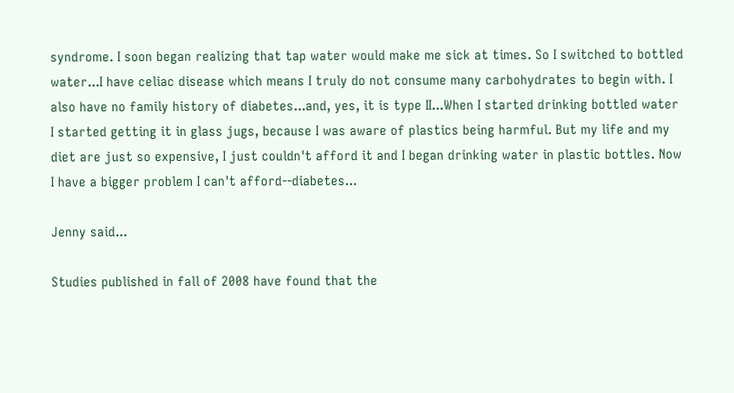syndrome. I soon began realizing that tap water would make me sick at times. So I switched to bottled water...I have celiac disease which means I truly do not consume many carbohydrates to begin with. I also have no family history of diabetes...and, yes, it is type II...When I started drinking bottled water I started getting it in glass jugs, because I was aware of plastics being harmful. But my life and my diet are just so expensive, I just couldn't afford it and I began drinking water in plastic bottles. Now I have a bigger problem I can't afford--diabetes...

Jenny said...

Studies published in fall of 2008 have found that the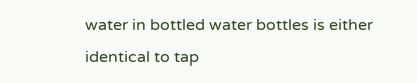water in bottled water bottles is either identical to tap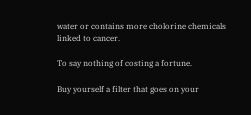water or contains more cholorine chemicals linked to cancer.

To say nothing of costing a fortune.

Buy yourself a filter that goes on your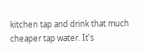kitchen tap and drink that much cheaper tap water. It's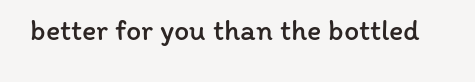better for you than the bottled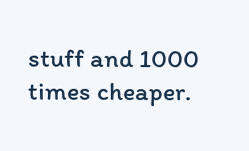stuff and 1000 times cheaper.